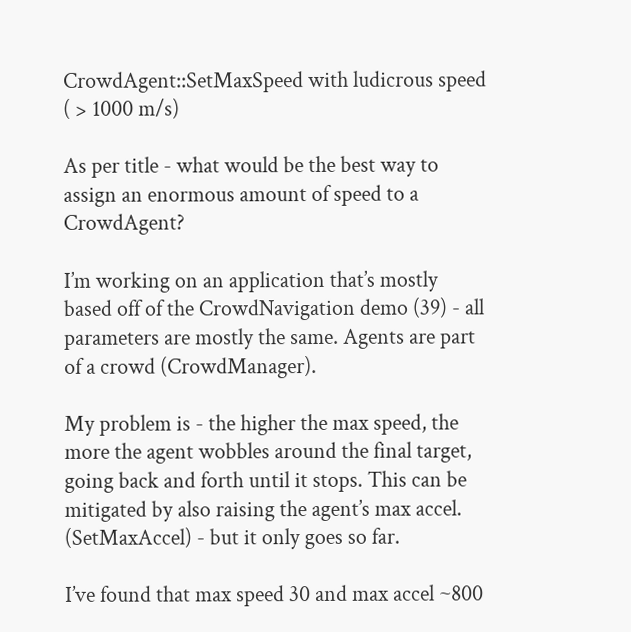CrowdAgent::SetMaxSpeed with ludicrous speed ( > 1000 m/s)

As per title - what would be the best way to assign an enormous amount of speed to a CrowdAgent?

I’m working on an application that’s mostly based off of the CrowdNavigation demo (39) - all parameters are mostly the same. Agents are part of a crowd (CrowdManager).

My problem is - the higher the max speed, the more the agent wobbles around the final target, going back and forth until it stops. This can be mitigated by also raising the agent’s max accel. (SetMaxAccel) - but it only goes so far.

I’ve found that max speed 30 and max accel ~800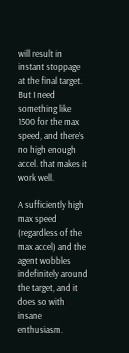will result in instant stoppage at the final target. But I need something like 1500 for the max speed, and there’s no high enough accel. that makes it work well.

A sufficiently high max speed (regardless of the max accel) and the agent wobbles indefinitely around the target, and it does so with insane enthusiasm.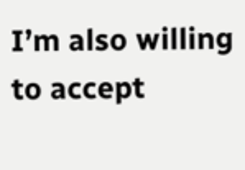I’m also willing to accept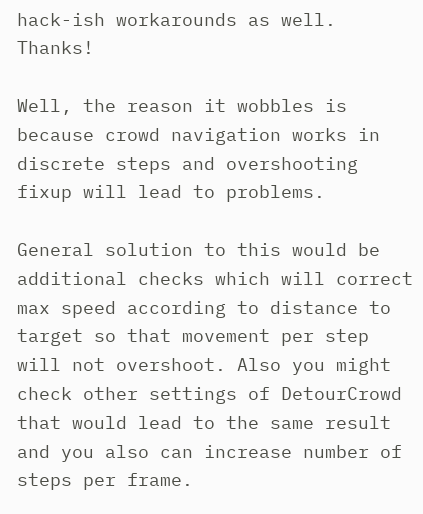hack-ish workarounds as well. Thanks!

Well, the reason it wobbles is because crowd navigation works in discrete steps and overshooting fixup will lead to problems.

General solution to this would be additional checks which will correct max speed according to distance to target so that movement per step will not overshoot. Also you might check other settings of DetourCrowd that would lead to the same result and you also can increase number of steps per frame.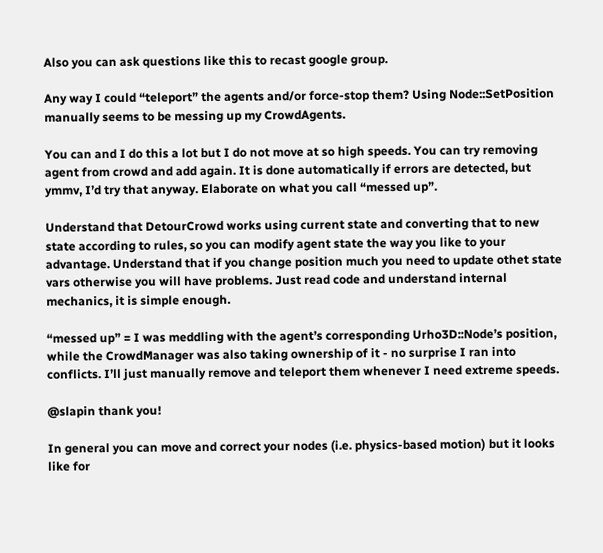Also you can ask questions like this to recast google group.

Any way I could “teleport” the agents and/or force-stop them? Using Node::SetPosition manually seems to be messing up my CrowdAgents.

You can and I do this a lot but I do not move at so high speeds. You can try removing agent from crowd and add again. It is done automatically if errors are detected, but ymmv, I’d try that anyway. Elaborate on what you call “messed up”.

Understand that DetourCrowd works using current state and converting that to new state according to rules, so you can modify agent state the way you like to your advantage. Understand that if you change position much you need to update othet state vars otherwise you will have problems. Just read code and understand internal mechanics, it is simple enough.

“messed up” = I was meddling with the agent’s corresponding Urho3D::Node’s position, while the CrowdManager was also taking ownership of it - no surprise I ran into conflicts. I’ll just manually remove and teleport them whenever I need extreme speeds.

@slapin thank you!

In general you can move and correct your nodes (i.e. physics-based motion) but it looks like for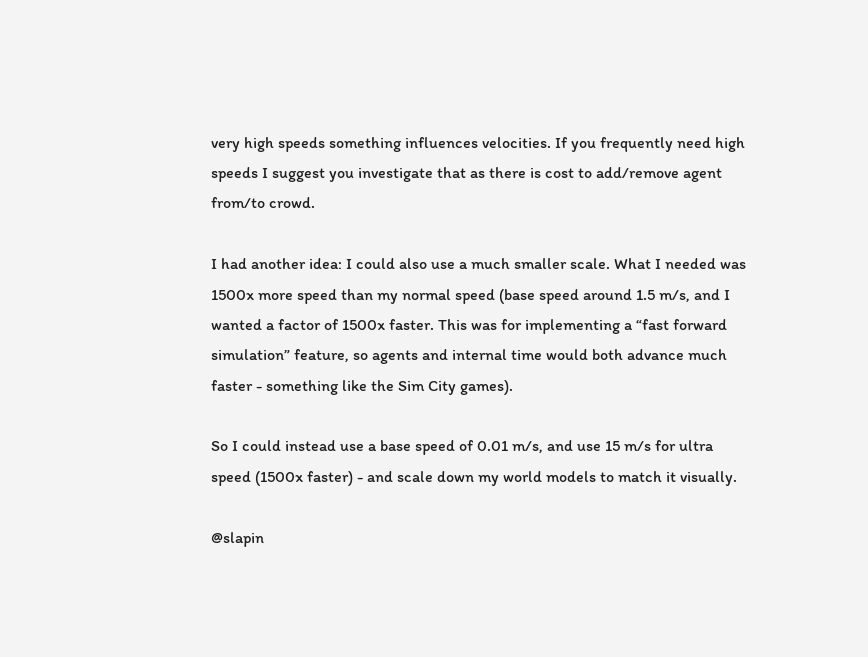very high speeds something influences velocities. If you frequently need high speeds I suggest you investigate that as there is cost to add/remove agent from/to crowd.

I had another idea: I could also use a much smaller scale. What I needed was 1500x more speed than my normal speed (base speed around 1.5 m/s, and I wanted a factor of 1500x faster. This was for implementing a “fast forward simulation” feature, so agents and internal time would both advance much faster - something like the Sim City games).

So I could instead use a base speed of 0.01 m/s, and use 15 m/s for ultra speed (1500x faster) - and scale down my world models to match it visually.

@slapin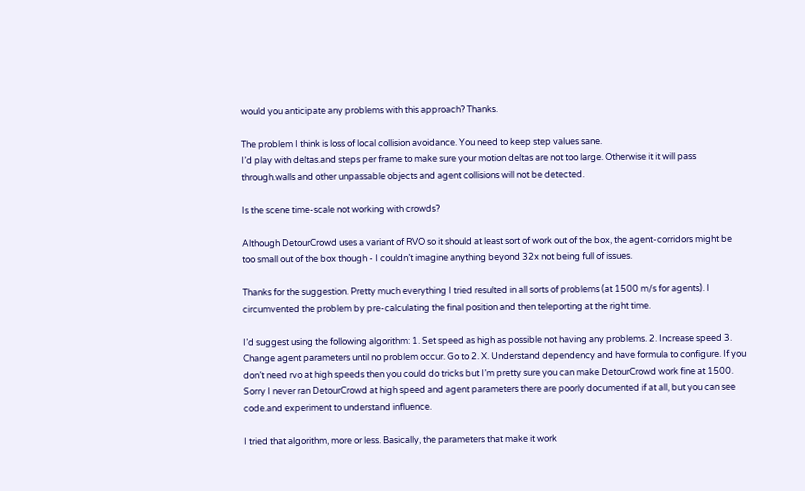would you anticipate any problems with this approach? Thanks.

The problem I think is loss of local collision avoidance. You need to keep step values sane.
I’d play with deltas.and steps per frame to make sure your motion deltas are not too large. Otherwise it it will pass through.walls and other unpassable objects and agent collisions will not be detected.

Is the scene time-scale not working with crowds?

Although DetourCrowd uses a variant of RVO so it should at least sort of work out of the box, the agent-corridors might be too small out of the box though - I couldn’t imagine anything beyond 32x not being full of issues.

Thanks for the suggestion. Pretty much everything I tried resulted in all sorts of problems (at 1500 m/s for agents). I circumvented the problem by pre-calculating the final position and then teleporting at the right time.

I’d suggest using the following algorithm: 1. Set speed as high as possible not having any problems. 2. Increase speed 3. Change agent parameters until no problem occur. Go to 2. X. Understand dependency and have formula to configure. If you don’t need rvo at high speeds then you could do tricks but I’m pretty sure you can make DetourCrowd work fine at 1500. Sorry I never ran DetourCrowd at high speed and agent parameters there are poorly documented if at all, but you can see code.and experiment to understand influence.

I tried that algorithm, more or less. Basically, the parameters that make it work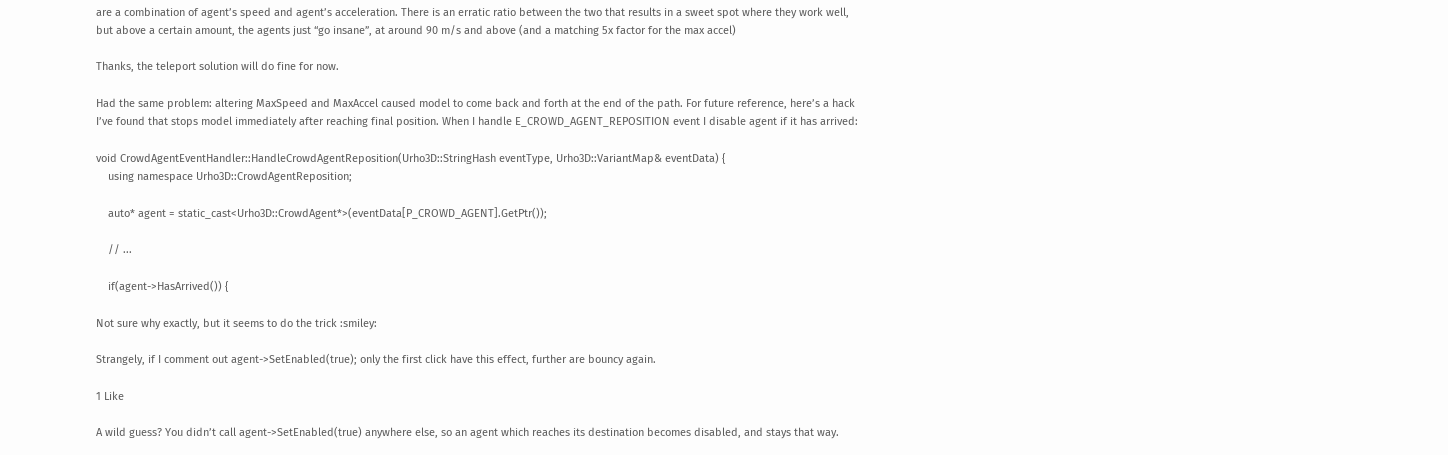are a combination of agent’s speed and agent’s acceleration. There is an erratic ratio between the two that results in a sweet spot where they work well, but above a certain amount, the agents just “go insane”, at around 90 m/s and above (and a matching 5x factor for the max accel)

Thanks, the teleport solution will do fine for now.

Had the same problem: altering MaxSpeed and MaxAccel caused model to come back and forth at the end of the path. For future reference, here’s a hack I’ve found that stops model immediately after reaching final position. When I handle E_CROWD_AGENT_REPOSITION event I disable agent if it has arrived:

void CrowdAgentEventHandler::HandleCrowdAgentReposition(Urho3D::StringHash eventType, Urho3D::VariantMap& eventData) {
    using namespace Urho3D::CrowdAgentReposition;

    auto* agent = static_cast<Urho3D::CrowdAgent*>(eventData[P_CROWD_AGENT].GetPtr());

    // ...

    if(agent->HasArrived()) {

Not sure why exactly, but it seems to do the trick :smiley:

Strangely, if I comment out agent->SetEnabled(true); only the first click have this effect, further are bouncy again.

1 Like

A wild guess? You didn’t call agent->SetEnabled(true) anywhere else, so an agent which reaches its destination becomes disabled, and stays that way.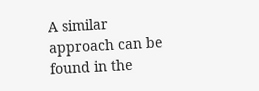A similar approach can be found in the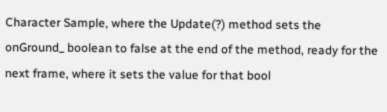Character Sample, where the Update(?) method sets the onGround_ boolean to false at the end of the method, ready for the next frame, where it sets the value for that bool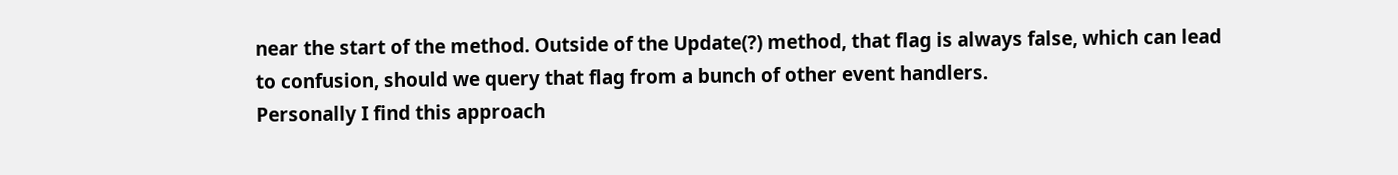near the start of the method. Outside of the Update(?) method, that flag is always false, which can lead to confusion, should we query that flag from a bunch of other event handlers.
Personally I find this approach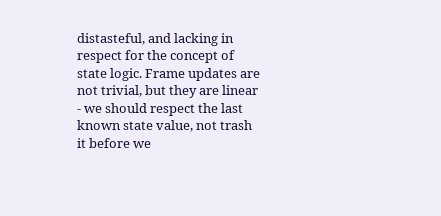distasteful, and lacking in respect for the concept of state logic. Frame updates are not trivial, but they are linear - we should respect the last known state value, not trash it before we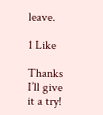leave.

1 Like

Thanks I’ll give it a try!